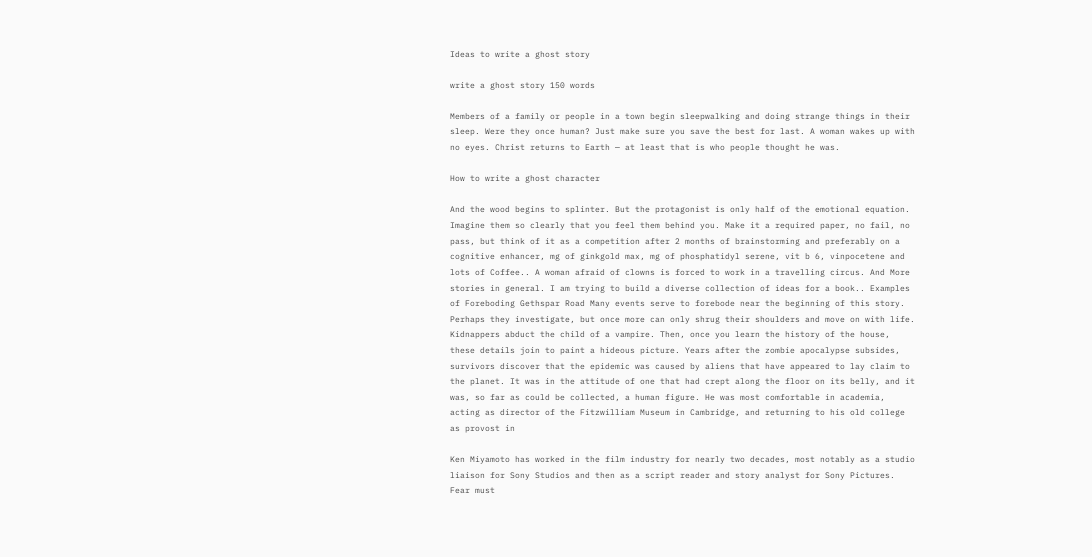Ideas to write a ghost story

write a ghost story 150 words

Members of a family or people in a town begin sleepwalking and doing strange things in their sleep. Were they once human? Just make sure you save the best for last. A woman wakes up with no eyes. Christ returns to Earth — at least that is who people thought he was.

How to write a ghost character

And the wood begins to splinter. But the protagonist is only half of the emotional equation. Imagine them so clearly that you feel them behind you. Make it a required paper, no fail, no pass, but think of it as a competition after 2 months of brainstorming and preferably on a cognitive enhancer, mg of ginkgold max, mg of phosphatidyl serene, vit b 6, vinpocetene and lots of Coffee.. A woman afraid of clowns is forced to work in a travelling circus. And More stories in general. I am trying to build a diverse collection of ideas for a book.. Examples of Foreboding Gethspar Road Many events serve to forebode near the beginning of this story. Perhaps they investigate, but once more can only shrug their shoulders and move on with life. Kidnappers abduct the child of a vampire. Then, once you learn the history of the house, these details join to paint a hideous picture. Years after the zombie apocalypse subsides, survivors discover that the epidemic was caused by aliens that have appeared to lay claim to the planet. It was in the attitude of one that had crept along the floor on its belly, and it was, so far as could be collected, a human figure. He was most comfortable in academia, acting as director of the Fitzwilliam Museum in Cambridge, and returning to his old college as provost in

Ken Miyamoto has worked in the film industry for nearly two decades, most notably as a studio liaison for Sony Studios and then as a script reader and story analyst for Sony Pictures. Fear must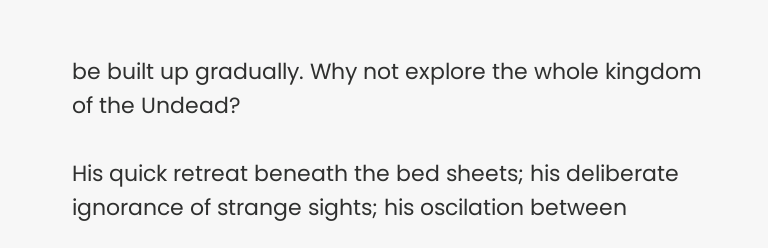be built up gradually. Why not explore the whole kingdom of the Undead?

His quick retreat beneath the bed sheets; his deliberate ignorance of strange sights; his oscilation between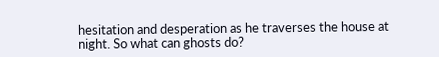hesitation and desperation as he traverses the house at night. So what can ghosts do?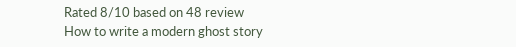Rated 8/10 based on 48 review
How to write a modern ghost story